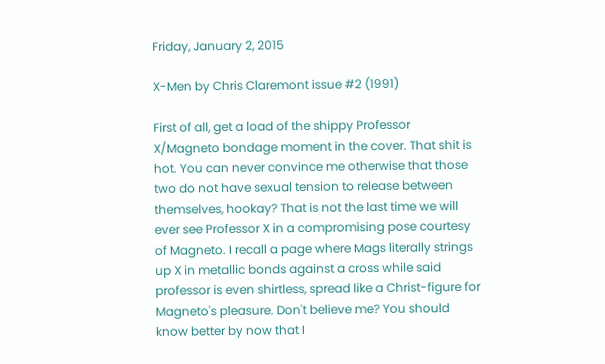Friday, January 2, 2015

X-Men by Chris Claremont issue #2 (1991)

First of all, get a load of the shippy Professor X/Magneto bondage moment in the cover. That shit is hot. You can never convince me otherwise that those two do not have sexual tension to release between themselves, hookay? That is not the last time we will ever see Professor X in a compromising pose courtesy of Magneto. I recall a page where Mags literally strings up X in metallic bonds against a cross while said professor is even shirtless, spread like a Christ-figure for Magneto's pleasure. Don't believe me? You should know better by now that I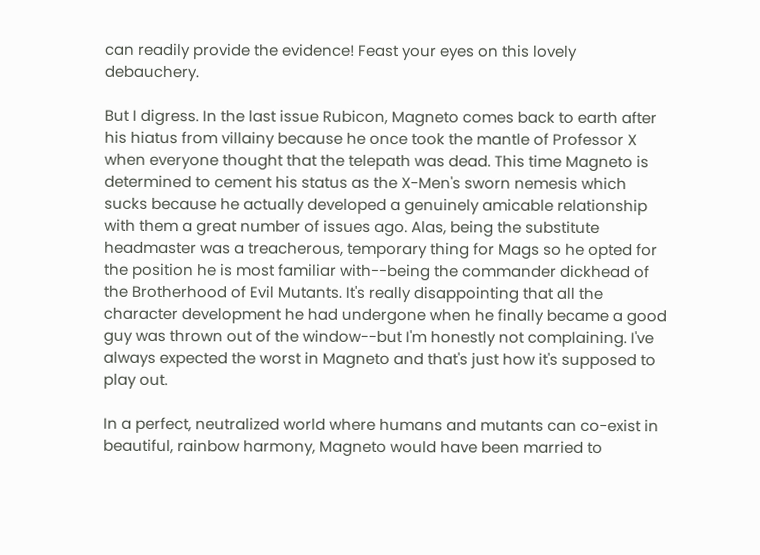can readily provide the evidence! Feast your eyes on this lovely debauchery.

But I digress. In the last issue Rubicon, Magneto comes back to earth after his hiatus from villainy because he once took the mantle of Professor X when everyone thought that the telepath was dead. This time Magneto is determined to cement his status as the X-Men's sworn nemesis which sucks because he actually developed a genuinely amicable relationship with them a great number of issues ago. Alas, being the substitute headmaster was a treacherous, temporary thing for Mags so he opted for the position he is most familiar with--being the commander dickhead of the Brotherhood of Evil Mutants. It's really disappointing that all the character development he had undergone when he finally became a good guy was thrown out of the window--but I'm honestly not complaining. I've always expected the worst in Magneto and that's just how it's supposed to play out.

In a perfect, neutralized world where humans and mutants can co-exist in beautiful, rainbow harmony, Magneto would have been married to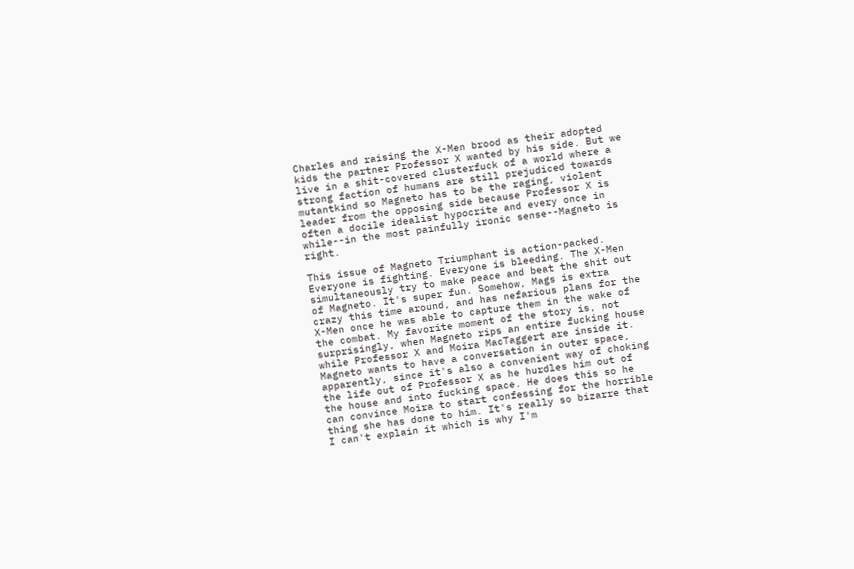Charles and raising the X-Men brood as their adopted kids the partner Professor X wanted by his side. But we live in a shit-covered clusterfuck of a world where a strong faction of humans are still prejudiced towards mutantkind so Magneto has to be the raging, violent leader from the opposing side because Professor X is often a docile idealist hypocrite and every once in while--in the most painfully ironic sense--Magneto is right.

This issue of Magneto Triumphant is action-packed. Everyone is fighting. Everyone is bleeding. The X-Men simultaneously try to make peace and beat the shit out of Magneto. It's super fun. Somehow, Mags is extra crazy this time around, and has nefarious plans for the X-Men once he was able to capture them in the wake of the combat. My favorite moment of the story is, not surprisingly, when Magneto rips an entire fucking house while Professor X and Moira MacTaggert are inside it. Magneto wants to have a conversation in outer space, apparently, since it's also a convenient way of choking the life out of Professor X as he hurdles him out of the house and into fucking space. He does this so he can convince Moira to start confessing for the horrible thing she has done to him. It's really so bizarre that I can't explain it which is why I'm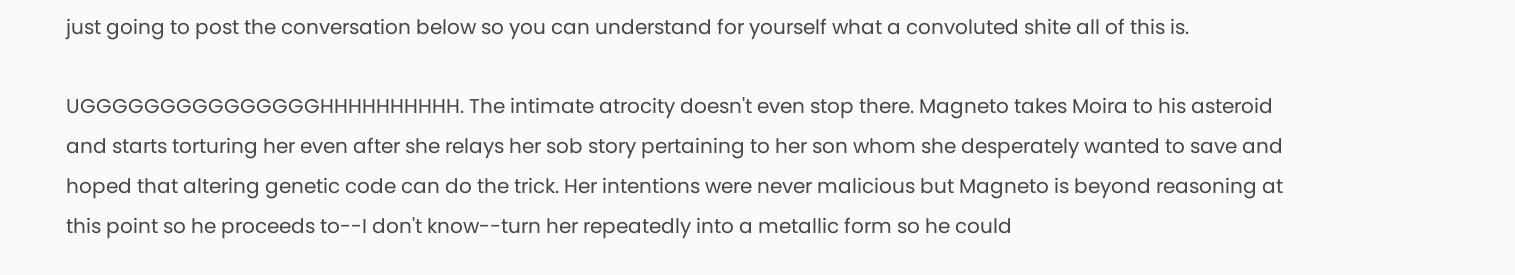just going to post the conversation below so you can understand for yourself what a convoluted shite all of this is.

UGGGGGGGGGGGGGGGHHHHHHHHHH. The intimate atrocity doesn't even stop there. Magneto takes Moira to his asteroid and starts torturing her even after she relays her sob story pertaining to her son whom she desperately wanted to save and hoped that altering genetic code can do the trick. Her intentions were never malicious but Magneto is beyond reasoning at this point so he proceeds to--I don't know--turn her repeatedly into a metallic form so he could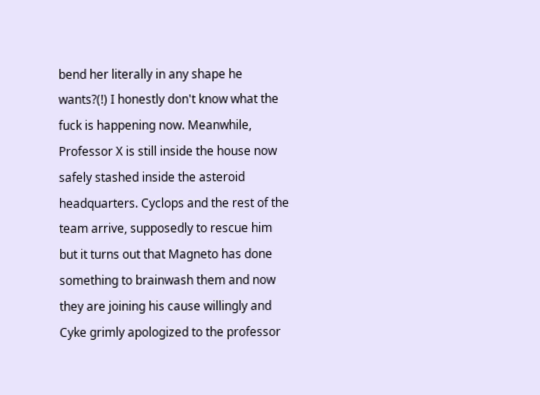bend her literally in any shape he wants?(!) I honestly don't know what the fuck is happening now. Meanwhile, Professor X is still inside the house now safely stashed inside the asteroid headquarters. Cyclops and the rest of the team arrive, supposedly to rescue him but it turns out that Magneto has done something to brainwash them and now they are joining his cause willingly and Cyke grimly apologized to the professor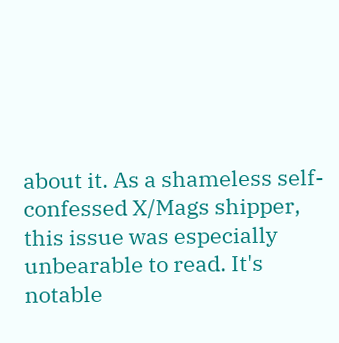about it. As a shameless self-confessed X/Mags shipper, this issue was especially unbearable to read. It's notable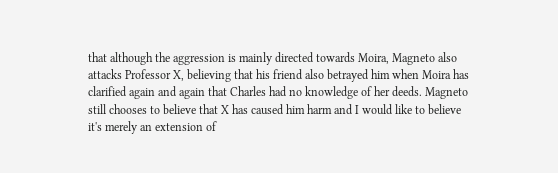that although the aggression is mainly directed towards Moira, Magneto also attacks Professor X, believing that his friend also betrayed him when Moira has clarified again and again that Charles had no knowledge of her deeds. Magneto still chooses to believe that X has caused him harm and I would like to believe it's merely an extension of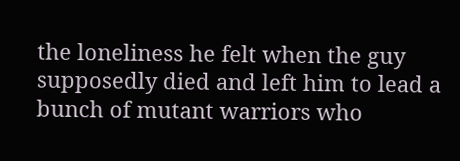the loneliness he felt when the guy supposedly died and left him to lead a bunch of mutant warriors who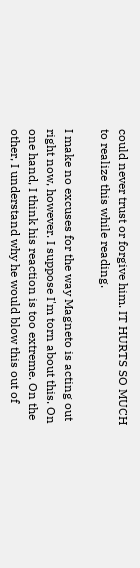could never trust or forgive him. IT HURTS SO MUCH to realize this while reading.

I make no excuses for the way Magneto is acting out right now, however. I suppose I'm torn about this. On one hand, I think his reaction is too extreme. On the other, I understand why he would blow this out of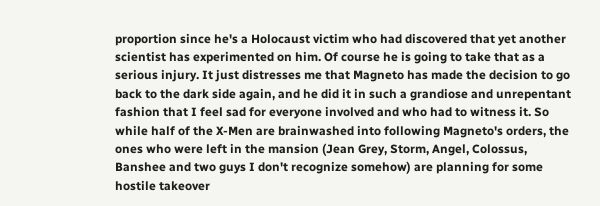proportion since he's a Holocaust victim who had discovered that yet another scientist has experimented on him. Of course he is going to take that as a serious injury. It just distresses me that Magneto has made the decision to go back to the dark side again, and he did it in such a grandiose and unrepentant fashion that I feel sad for everyone involved and who had to witness it. So while half of the X-Men are brainwashed into following Magneto's orders, the ones who were left in the mansion (Jean Grey, Storm, Angel, Colossus, Banshee and two guys I don't recognize somehow) are planning for some hostile takeover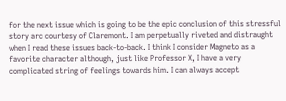for the next issue which is going to be the epic conclusion of this stressful story arc courtesy of Claremont. I am perpetually riveted and distraught when I read these issues back-to-back. I think I consider Magneto as a favorite character although, just like Professor X, I have a very complicated string of feelings towards him. I can always accept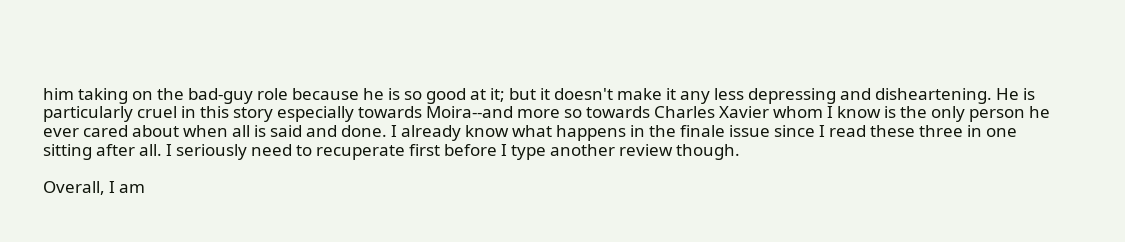him taking on the bad-guy role because he is so good at it; but it doesn't make it any less depressing and disheartening. He is particularly cruel in this story especially towards Moira--and more so towards Charles Xavier whom I know is the only person he ever cared about when all is said and done. I already know what happens in the finale issue since I read these three in one sitting after all. I seriously need to recuperate first before I type another review though.

Overall, I am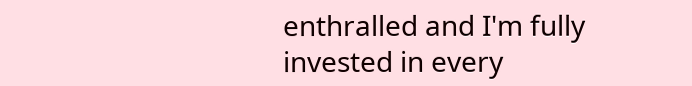enthralled and I'm fully invested in every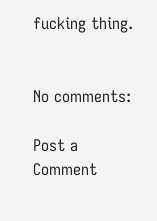fucking thing.


No comments:

Post a Comment